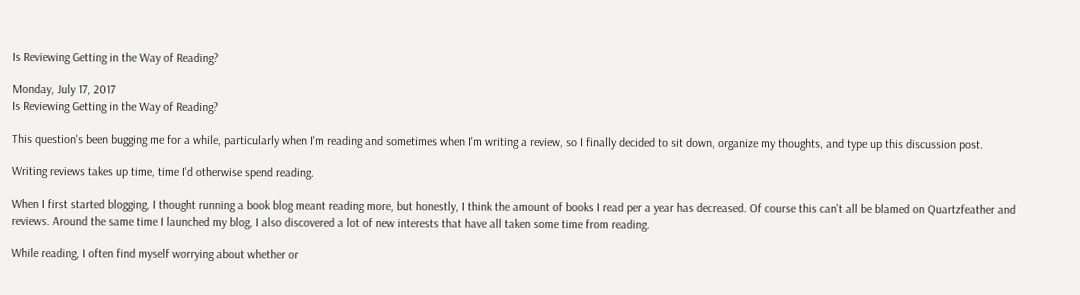Is Reviewing Getting in the Way of Reading?

Monday, July 17, 2017
Is Reviewing Getting in the Way of Reading?

This question's been bugging me for a while, particularly when I'm reading and sometimes when I'm writing a review, so I finally decided to sit down, organize my thoughts, and type up this discussion post.

Writing reviews takes up time, time I'd otherwise spend reading.

When I first started blogging, I thought running a book blog meant reading more, but honestly, I think the amount of books I read per a year has decreased. Of course this can't all be blamed on Quartzfeather and reviews. Around the same time I launched my blog, I also discovered a lot of new interests that have all taken some time from reading.

While reading, I often find myself worrying about whether or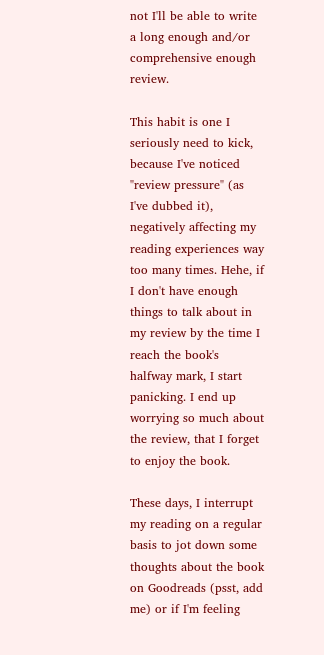not I'll be able to write a long enough and/or comprehensive enough review.

This habit is one I seriously need to kick, because I've noticed "review pressure" (as I've dubbed it), negatively affecting my reading experiences way too many times. Hehe, if I don't have enough things to talk about in my review by the time I reach the book's halfway mark, I start panicking. I end up worrying so much about the review, that I forget to enjoy the book.

These days, I interrupt my reading on a regular basis to jot down some thoughts about the book on Goodreads (psst, add me) or if I'm feeling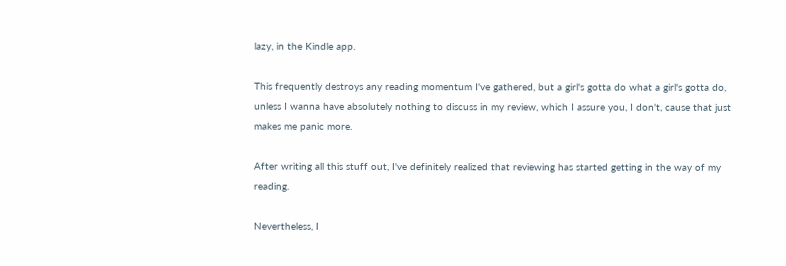lazy, in the Kindle app.

This frequently destroys any reading momentum I've gathered, but a girl's gotta do what a girl's gotta do, unless I wanna have absolutely nothing to discuss in my review, which I assure you, I don't, cause that just makes me panic more.

After writing all this stuff out, I've definitely realized that reviewing has started getting in the way of my reading.

Nevertheless, I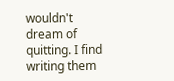wouldn't dream of quitting. I find writing them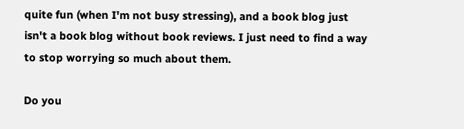quite fun (when I'm not busy stressing), and a book blog just isn't a book blog without book reviews. I just need to find a way to stop worrying so much about them.

Do you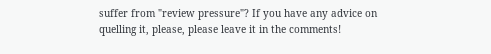suffer from "review pressure"? If you have any advice on quelling it, please, please leave it in the comments!